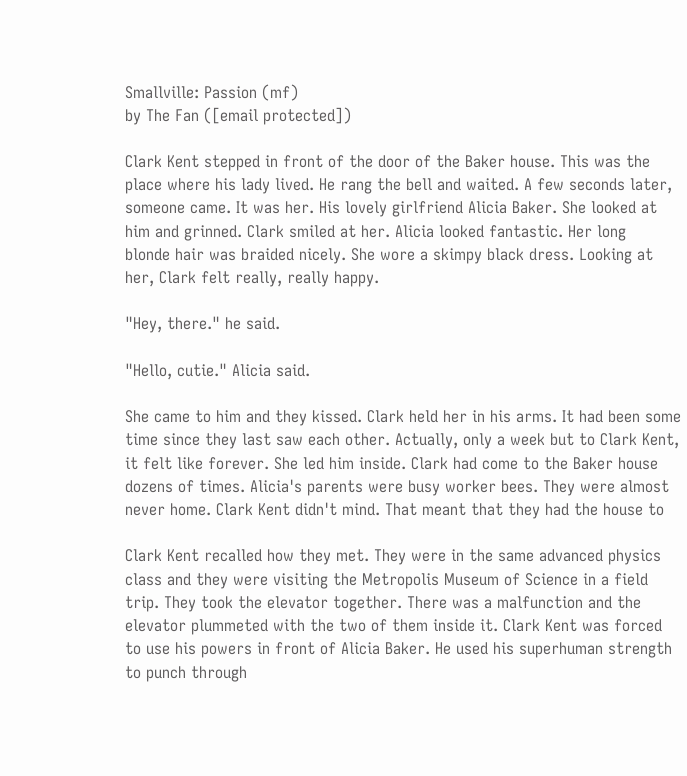Smallville: Passion (mf)
by The Fan ([email protected])

Clark Kent stepped in front of the door of the Baker house. This was the
place where his lady lived. He rang the bell and waited. A few seconds later,
someone came. It was her. His lovely girlfriend Alicia Baker. She looked at
him and grinned. Clark smiled at her. Alicia looked fantastic. Her long
blonde hair was braided nicely. She wore a skimpy black dress. Looking at
her, Clark felt really, really happy.

"Hey, there." he said.

"Hello, cutie." Alicia said.

She came to him and they kissed. Clark held her in his arms. It had been some
time since they last saw each other. Actually, only a week but to Clark Kent,
it felt like forever. She led him inside. Clark had come to the Baker house
dozens of times. Alicia's parents were busy worker bees. They were almost
never home. Clark Kent didn't mind. That meant that they had the house to

Clark Kent recalled how they met. They were in the same advanced physics
class and they were visiting the Metropolis Museum of Science in a field
trip. They took the elevator together. There was a malfunction and the
elevator plummeted with the two of them inside it. Clark Kent was forced
to use his powers in front of Alicia Baker. He used his superhuman strength
to punch through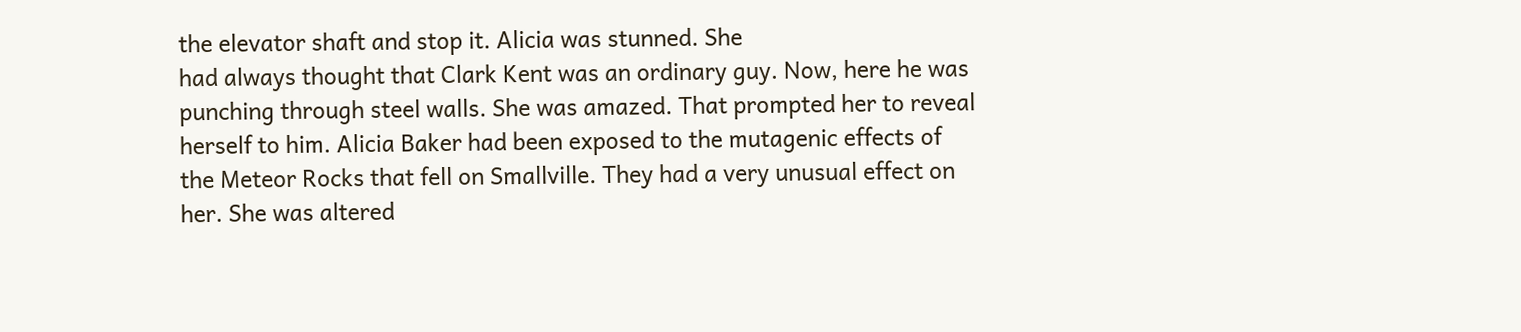the elevator shaft and stop it. Alicia was stunned. She
had always thought that Clark Kent was an ordinary guy. Now, here he was
punching through steel walls. She was amazed. That prompted her to reveal
herself to him. Alicia Baker had been exposed to the mutagenic effects of
the Meteor Rocks that fell on Smallville. They had a very unusual effect on
her. She was altered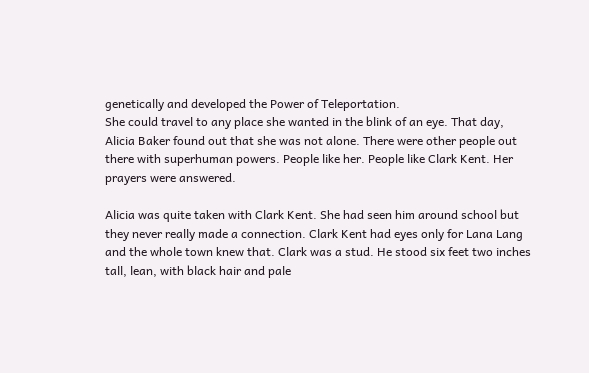genetically and developed the Power of Teleportation.
She could travel to any place she wanted in the blink of an eye. That day,
Alicia Baker found out that she was not alone. There were other people out
there with superhuman powers. People like her. People like Clark Kent. Her
prayers were answered.

Alicia was quite taken with Clark Kent. She had seen him around school but
they never really made a connection. Clark Kent had eyes only for Lana Lang
and the whole town knew that. Clark was a stud. He stood six feet two inches
tall, lean, with black hair and pale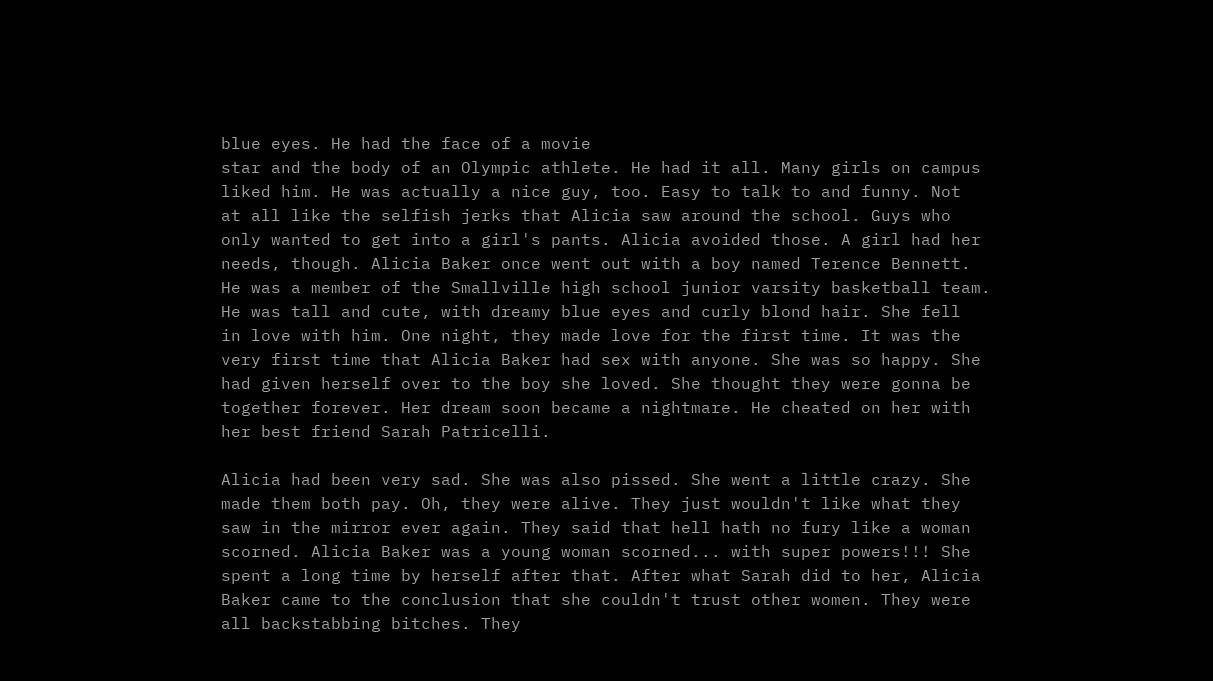blue eyes. He had the face of a movie
star and the body of an Olympic athlete. He had it all. Many girls on campus
liked him. He was actually a nice guy, too. Easy to talk to and funny. Not
at all like the selfish jerks that Alicia saw around the school. Guys who
only wanted to get into a girl's pants. Alicia avoided those. A girl had her
needs, though. Alicia Baker once went out with a boy named Terence Bennett.
He was a member of the Smallville high school junior varsity basketball team.
He was tall and cute, with dreamy blue eyes and curly blond hair. She fell
in love with him. One night, they made love for the first time. It was the
very first time that Alicia Baker had sex with anyone. She was so happy. She
had given herself over to the boy she loved. She thought they were gonna be
together forever. Her dream soon became a nightmare. He cheated on her with
her best friend Sarah Patricelli.

Alicia had been very sad. She was also pissed. She went a little crazy. She
made them both pay. Oh, they were alive. They just wouldn't like what they
saw in the mirror ever again. They said that hell hath no fury like a woman
scorned. Alicia Baker was a young woman scorned... with super powers!!! She
spent a long time by herself after that. After what Sarah did to her, Alicia
Baker came to the conclusion that she couldn't trust other women. They were
all backstabbing bitches. They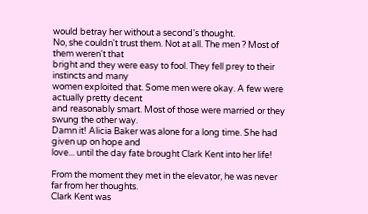would betray her without a second's thought.
No, she couldn't trust them. Not at all. The men ? Most of them weren't that
bright and they were easy to fool. They fell prey to their instincts and many
women exploited that. Some men were okay. A few were actually pretty decent
and reasonably smart. Most of those were married or they swung the other way.
Damn it! Alicia Baker was alone for a long time. She had given up on hope and
love... until the day fate brought Clark Kent into her life!

From the moment they met in the elevator, he was never far from her thoughts.
Clark Kent was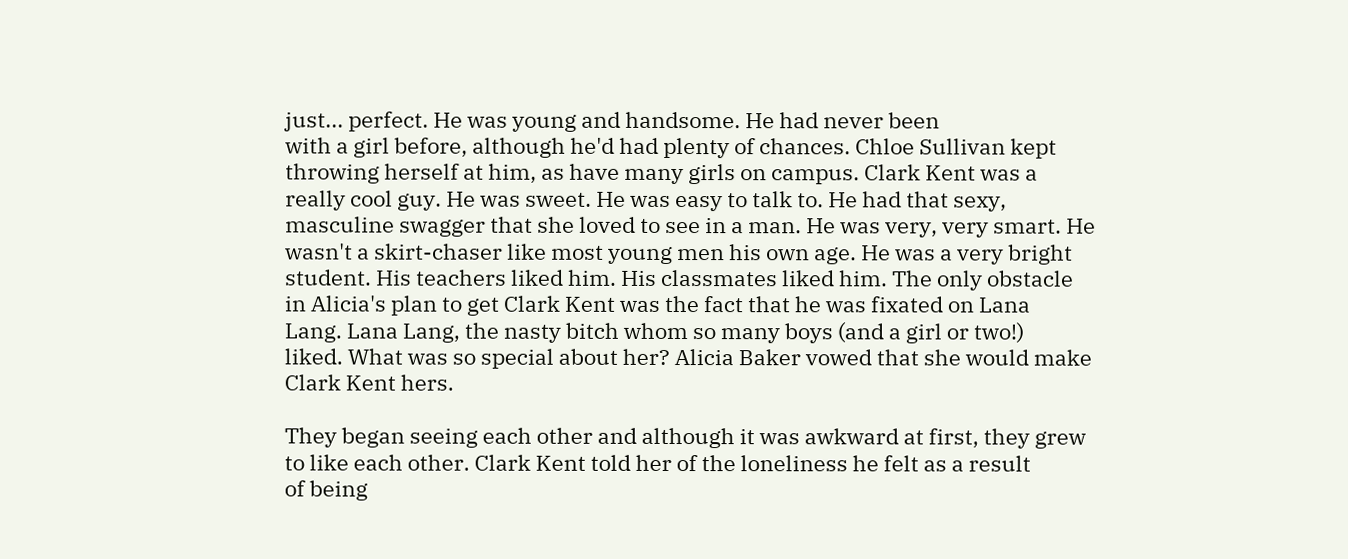just... perfect. He was young and handsome. He had never been
with a girl before, although he'd had plenty of chances. Chloe Sullivan kept
throwing herself at him, as have many girls on campus. Clark Kent was a
really cool guy. He was sweet. He was easy to talk to. He had that sexy,
masculine swagger that she loved to see in a man. He was very, very smart. He
wasn't a skirt-chaser like most young men his own age. He was a very bright
student. His teachers liked him. His classmates liked him. The only obstacle
in Alicia's plan to get Clark Kent was the fact that he was fixated on Lana
Lang. Lana Lang, the nasty bitch whom so many boys (and a girl or two!)
liked. What was so special about her? Alicia Baker vowed that she would make
Clark Kent hers.

They began seeing each other and although it was awkward at first, they grew
to like each other. Clark Kent told her of the loneliness he felt as a result
of being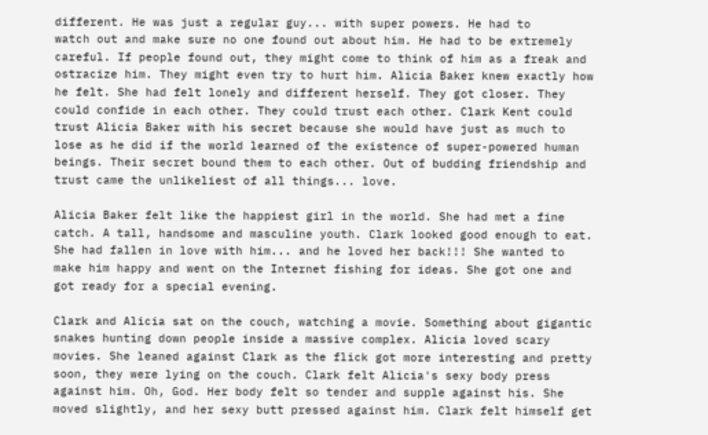different. He was just a regular guy... with super powers. He had to
watch out and make sure no one found out about him. He had to be extremely
careful. If people found out, they might come to think of him as a freak and
ostracize him. They might even try to hurt him. Alicia Baker knew exactly how
he felt. She had felt lonely and different herself. They got closer. They
could confide in each other. They could trust each other. Clark Kent could
trust Alicia Baker with his secret because she would have just as much to
lose as he did if the world learned of the existence of super-powered human
beings. Their secret bound them to each other. Out of budding friendship and
trust came the unlikeliest of all things... love.

Alicia Baker felt like the happiest girl in the world. She had met a fine
catch. A tall, handsome and masculine youth. Clark looked good enough to eat.
She had fallen in love with him... and he loved her back!!! She wanted to
make him happy and went on the Internet fishing for ideas. She got one and
got ready for a special evening.

Clark and Alicia sat on the couch, watching a movie. Something about gigantic
snakes hunting down people inside a massive complex. Alicia loved scary
movies. She leaned against Clark as the flick got more interesting and pretty
soon, they were lying on the couch. Clark felt Alicia's sexy body press
against him. Oh, God. Her body felt so tender and supple against his. She
moved slightly, and her sexy butt pressed against him. Clark felt himself get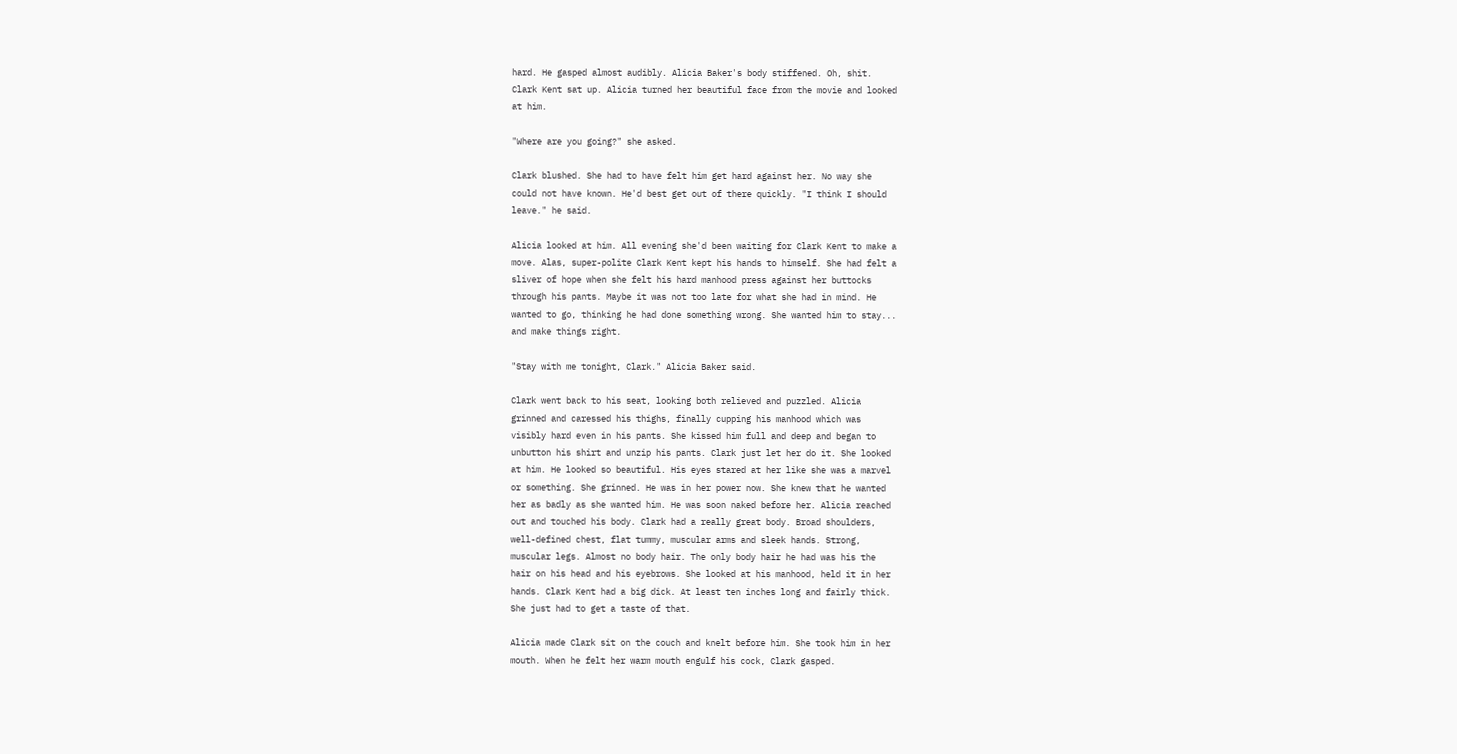hard. He gasped almost audibly. Alicia Baker's body stiffened. Oh, shit.
Clark Kent sat up. Alicia turned her beautiful face from the movie and looked
at him.

"Where are you going?" she asked.

Clark blushed. She had to have felt him get hard against her. No way she
could not have known. He'd best get out of there quickly. "I think I should
leave." he said.

Alicia looked at him. All evening she'd been waiting for Clark Kent to make a
move. Alas, super-polite Clark Kent kept his hands to himself. She had felt a
sliver of hope when she felt his hard manhood press against her buttocks
through his pants. Maybe it was not too late for what she had in mind. He
wanted to go, thinking he had done something wrong. She wanted him to stay...
and make things right.

"Stay with me tonight, Clark." Alicia Baker said.

Clark went back to his seat, looking both relieved and puzzled. Alicia
grinned and caressed his thighs, finally cupping his manhood which was
visibly hard even in his pants. She kissed him full and deep and began to
unbutton his shirt and unzip his pants. Clark just let her do it. She looked
at him. He looked so beautiful. His eyes stared at her like she was a marvel
or something. She grinned. He was in her power now. She knew that he wanted
her as badly as she wanted him. He was soon naked before her. Alicia reached
out and touched his body. Clark had a really great body. Broad shoulders,
well-defined chest, flat tummy, muscular arms and sleek hands. Strong,
muscular legs. Almost no body hair. The only body hair he had was his the
hair on his head and his eyebrows. She looked at his manhood, held it in her
hands. Clark Kent had a big dick. At least ten inches long and fairly thick.
She just had to get a taste of that.

Alicia made Clark sit on the couch and knelt before him. She took him in her
mouth. When he felt her warm mouth engulf his cock, Clark gasped.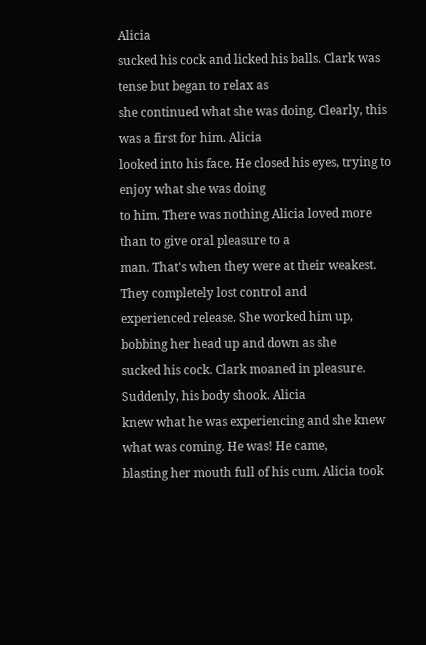Alicia
sucked his cock and licked his balls. Clark was tense but began to relax as
she continued what she was doing. Clearly, this was a first for him. Alicia
looked into his face. He closed his eyes, trying to enjoy what she was doing
to him. There was nothing Alicia loved more than to give oral pleasure to a
man. That's when they were at their weakest. They completely lost control and
experienced release. She worked him up, bobbing her head up and down as she
sucked his cock. Clark moaned in pleasure. Suddenly, his body shook. Alicia
knew what he was experiencing and she knew what was coming. He was! He came,
blasting her mouth full of his cum. Alicia took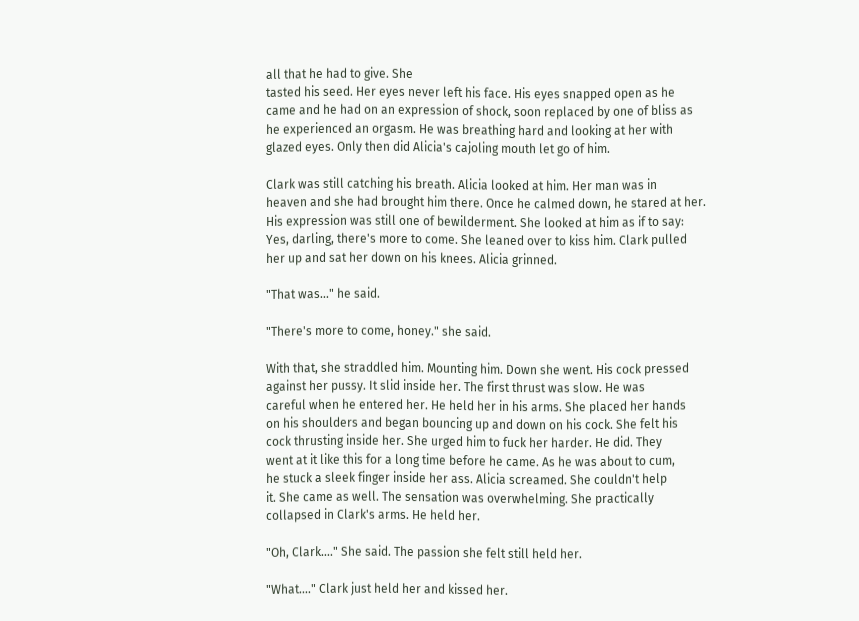all that he had to give. She
tasted his seed. Her eyes never left his face. His eyes snapped open as he
came and he had on an expression of shock, soon replaced by one of bliss as
he experienced an orgasm. He was breathing hard and looking at her with
glazed eyes. Only then did Alicia's cajoling mouth let go of him.

Clark was still catching his breath. Alicia looked at him. Her man was in
heaven and she had brought him there. Once he calmed down, he stared at her.
His expression was still one of bewilderment. She looked at him as if to say:
Yes, darling, there's more to come. She leaned over to kiss him. Clark pulled
her up and sat her down on his knees. Alicia grinned.

"That was..." he said.

"There's more to come, honey." she said.

With that, she straddled him. Mounting him. Down she went. His cock pressed
against her pussy. It slid inside her. The first thrust was slow. He was
careful when he entered her. He held her in his arms. She placed her hands
on his shoulders and began bouncing up and down on his cock. She felt his
cock thrusting inside her. She urged him to fuck her harder. He did. They
went at it like this for a long time before he came. As he was about to cum,
he stuck a sleek finger inside her ass. Alicia screamed. She couldn't help
it. She came as well. The sensation was overwhelming. She practically
collapsed in Clark's arms. He held her.

"Oh, Clark...." She said. The passion she felt still held her.

"What...." Clark just held her and kissed her.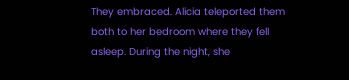They embraced. Alicia teleported them both to her bedroom where they fell
asleep. During the night, she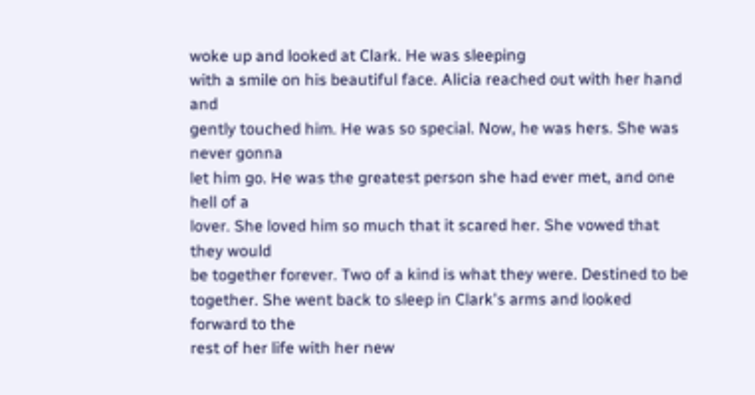woke up and looked at Clark. He was sleeping
with a smile on his beautiful face. Alicia reached out with her hand and
gently touched him. He was so special. Now, he was hers. She was never gonna
let him go. He was the greatest person she had ever met, and one hell of a
lover. She loved him so much that it scared her. She vowed that they would
be together forever. Two of a kind is what they were. Destined to be
together. She went back to sleep in Clark's arms and looked forward to the
rest of her life with her new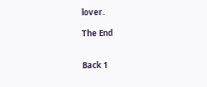lover.

The End


Back 1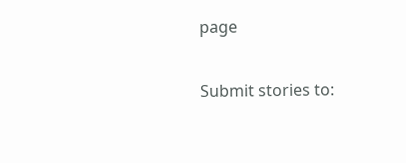page

Submit stories to: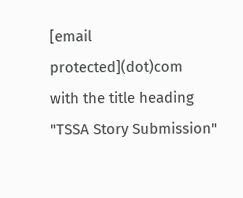[email protected](dot)com
with the title heading "TSSA Story Submission"